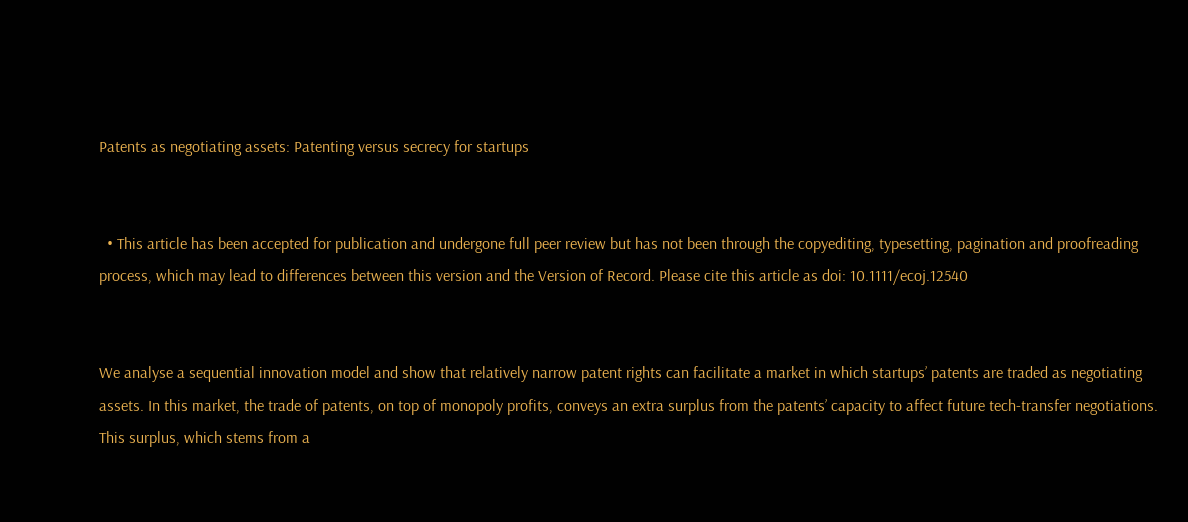Patents as negotiating assets: Patenting versus secrecy for startups


  • This article has been accepted for publication and undergone full peer review but has not been through the copyediting, typesetting, pagination and proofreading process, which may lead to differences between this version and the Version of Record. Please cite this article as doi: 10.1111/ecoj.12540


We analyse a sequential innovation model and show that relatively narrow patent rights can facilitate a market in which startups’ patents are traded as negotiating assets. In this market, the trade of patents, on top of monopoly profits, conveys an extra surplus from the patents’ capacity to affect future tech-transfer negotiations. This surplus, which stems from a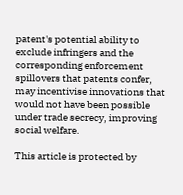patent's potential ability to exclude infringers and the corresponding enforcement spillovers that patents confer, may incentivise innovations that would not have been possible under trade secrecy, improving social welfare.

This article is protected by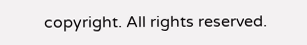copyright. All rights reserved.